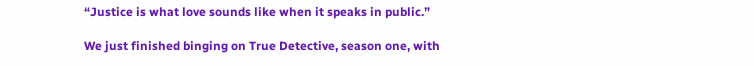“Justice is what love sounds like when it speaks in public.”

We just finished binging on True Detective, season one, with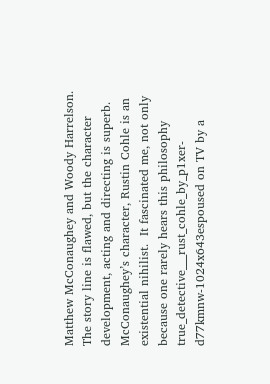Matthew McConaughey and Woody Harrelson.  The story line is flawed, but the character development, acting and directing is superb.  McConaughey’s character, Rustin Cohle is an existential nihilist.  It fascinated me, not only because one rarely hears this philosophy true_detective___rust_cohle_by_p1xer-d77kmnw-1024x643espoused on TV by a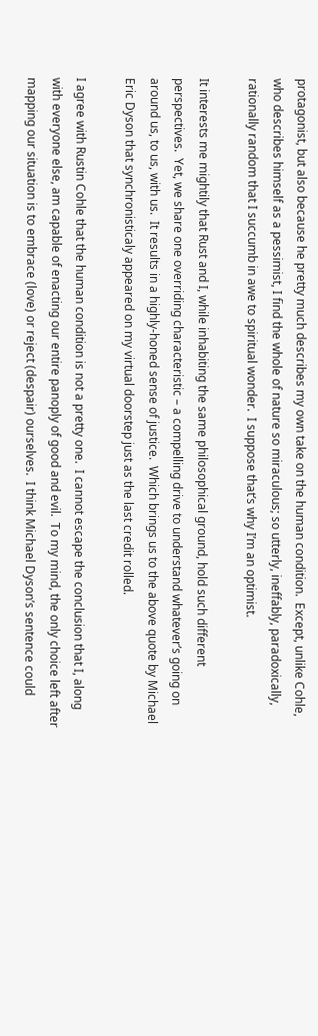protagonist, but also because he pretty much describes my own take on the human condition.  Except, unlike Cohle, who describes himself as a pessimist, I find the whole of nature so miraculous; so utterly, ineffably, paradoxically, rationally random that I succumb in awe to spiritual wonder.  I suppose that’s why I’m an optimist.

It interests me mightily that Rust and I, while inhabiting the same philosophical ground, hold such different perspectives.  Yet, we share one overriding characteristic – a compelling drive to understand whatever’s going on around us, to us, with us.  It results in a highly-honed sense of justice.  Which brings us to the above quote by Michael Eric Dyson that synchronisticaly appeared on my virtual doorstep just as the last credit rolled.

I agree with Rustin Cohle that the human condition is not a pretty one.  I cannot escape the conclusion that I, along with everyone else, am capable of enacting our entire panoply of good and evil.  To my mind, the only choice left after mapping our situation is to embrace (love) or reject (despair) ourselves.  I think Michael Dyson’s sentence could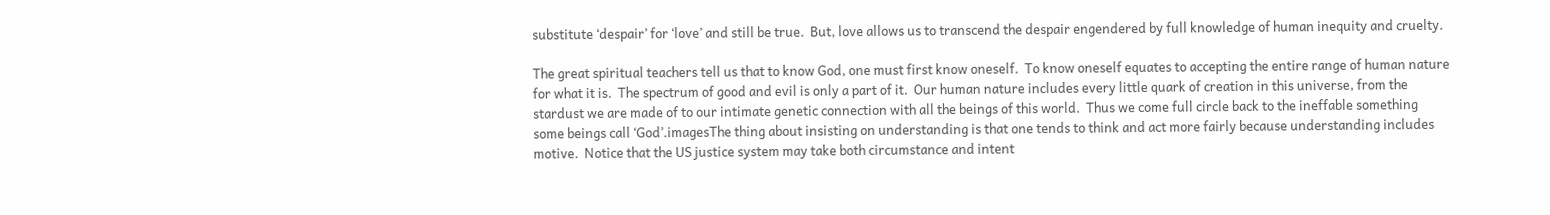substitute ‘despair’ for ‘love’ and still be true.  But, love allows us to transcend the despair engendered by full knowledge of human inequity and cruelty.

The great spiritual teachers tell us that to know God, one must first know oneself.  To know oneself equates to accepting the entire range of human nature for what it is.  The spectrum of good and evil is only a part of it.  Our human nature includes every little quark of creation in this universe, from the stardust we are made of to our intimate genetic connection with all the beings of this world.  Thus we come full circle back to the ineffable something some beings call ‘God’.imagesThe thing about insisting on understanding is that one tends to think and act more fairly because understanding includes motive.  Notice that the US justice system may take both circumstance and intent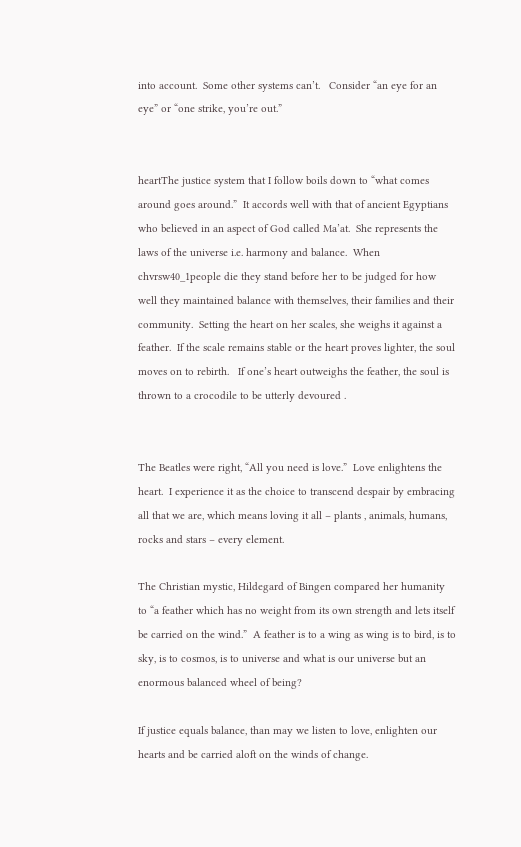into account.  Some other systems can’t.   Consider “an eye for an eye” or “one strike, you’re out.”


heartThe justice system that I follow boils down to “what comes around goes around.”  It accords well with that of ancient Egyptians who believed in an aspect of God called Ma’at.  She represents the laws of the universe i.e. harmony and balance.  When chvrsw40_1people die they stand before her to be judged for how well they maintained balance with themselves, their families and their community.  Setting the heart on her scales, she weighs it against a feather.  If the scale remains stable or the heart proves lighter, the soul moves on to rebirth.   If one’s heart outweighs the feather, the soul is thrown to a crocodile to be utterly devoured .


The Beatles were right, “All you need is love.”  Love enlightens the heart.  I experience it as the choice to transcend despair by embracing all that we are, which means loving it all – plants , animals, humans, rocks and stars – every element.

The Christian mystic, Hildegard of Bingen compared her humanity to “a feather which has no weight from its own strength and lets itself be carried on the wind.”  A feather is to a wing as wing is to bird, is to sky, is to cosmos, is to universe and what is our universe but an enormous balanced wheel of being?

If justice equals balance, than may we listen to love, enlighten our hearts and be carried aloft on the winds of change.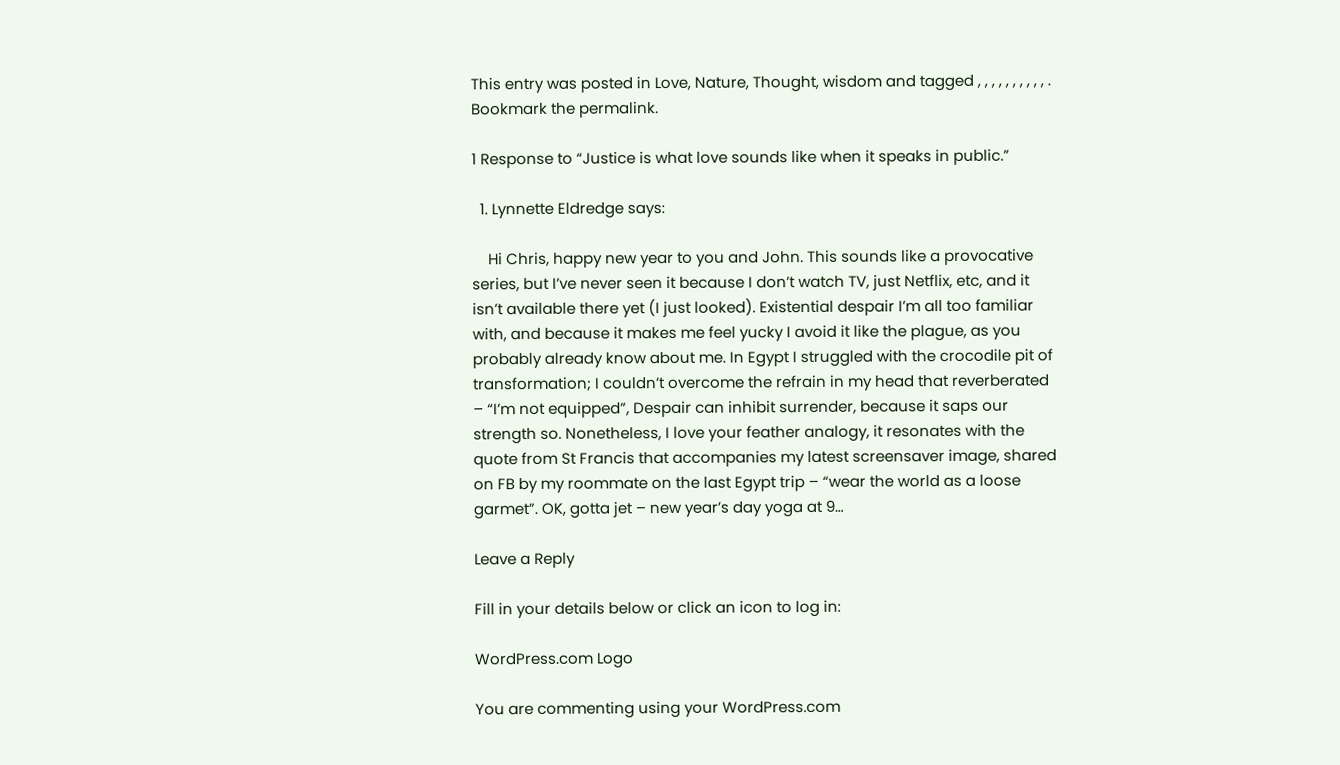This entry was posted in Love, Nature, Thought, wisdom and tagged , , , , , , , , , , . Bookmark the permalink.

1 Response to “Justice is what love sounds like when it speaks in public.”

  1. Lynnette Eldredge says:

    Hi Chris, happy new year to you and John. This sounds like a provocative series, but I’ve never seen it because I don’t watch TV, just Netflix, etc, and it isn’t available there yet (I just looked). Existential despair I’m all too familiar with, and because it makes me feel yucky I avoid it like the plague, as you probably already know about me. In Egypt I struggled with the crocodile pit of transformation; I couldn’t overcome the refrain in my head that reverberated – “I’m not equipped”, Despair can inhibit surrender, because it saps our strength so. Nonetheless, I love your feather analogy, it resonates with the quote from St Francis that accompanies my latest screensaver image, shared on FB by my roommate on the last Egypt trip – “wear the world as a loose garmet”. OK, gotta jet – new year’s day yoga at 9…

Leave a Reply

Fill in your details below or click an icon to log in:

WordPress.com Logo

You are commenting using your WordPress.com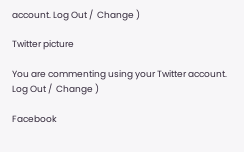account. Log Out /  Change )

Twitter picture

You are commenting using your Twitter account. Log Out /  Change )

Facebook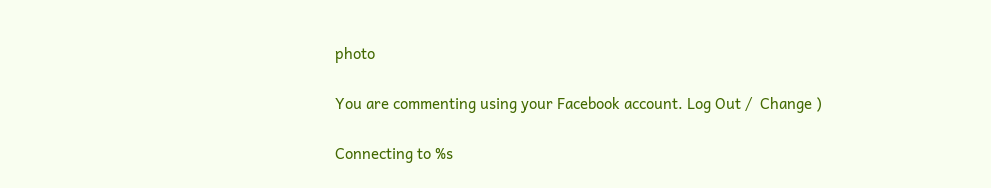photo

You are commenting using your Facebook account. Log Out /  Change )

Connecting to %s